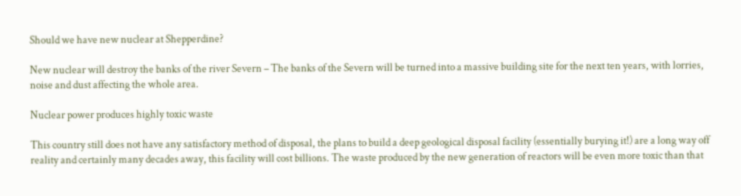Should we have new nuclear at Shepperdine?

New nuclear will destroy the banks of the river Severn – The banks of the Severn will be turned into a massive building site for the next ten years, with lorries, noise and dust affecting the whole area.

Nuclear power produces highly toxic waste

This country still does not have any satisfactory method of disposal, the plans to build a deep geological disposal facility (essentially burying it!) are a long way off reality and certainly many decades away, this facility will cost billions. The waste produced by the new generation of reactors will be even more toxic than that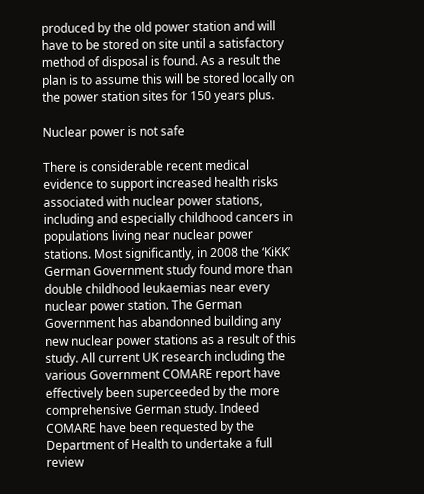produced by the old power station and will have to be stored on site until a satisfactory method of disposal is found. As a result the plan is to assume this will be stored locally on the power station sites for 150 years plus.

Nuclear power is not safe

There is considerable recent medical evidence to support increased health risks associated with nuclear power stations, including and especially childhood cancers in populations living near nuclear power stations. Most significantly, in 2008 the ‘KiKK’ German Government study found more than double childhood leukaemias near every nuclear power station. The German Government has abandonned building any new nuclear power stations as a result of this study. All current UK research including the various Government COMARE report have effectively been superceeded by the more comprehensive German study. Indeed COMARE have been requested by the Department of Health to undertake a full review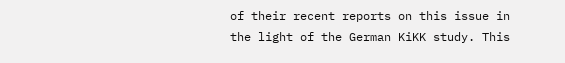of their recent reports on this issue in the light of the German KiKK study. This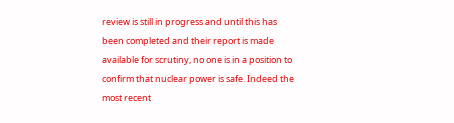review is still in progress and until this has been completed and their report is made available for scrutiny, no one is in a position to confirm that nuclear power is safe. Indeed the most recent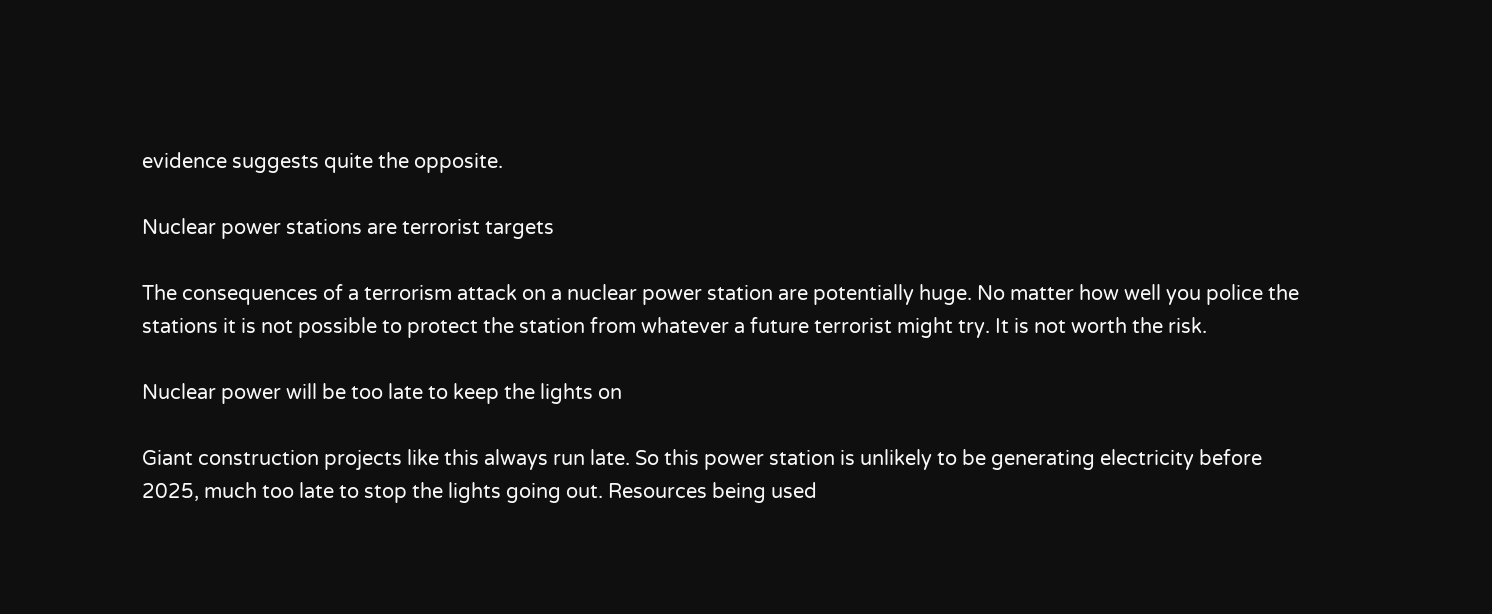evidence suggests quite the opposite.

Nuclear power stations are terrorist targets

The consequences of a terrorism attack on a nuclear power station are potentially huge. No matter how well you police the stations it is not possible to protect the station from whatever a future terrorist might try. It is not worth the risk.

Nuclear power will be too late to keep the lights on

Giant construction projects like this always run late. So this power station is unlikely to be generating electricity before 2025, much too late to stop the lights going out. Resources being used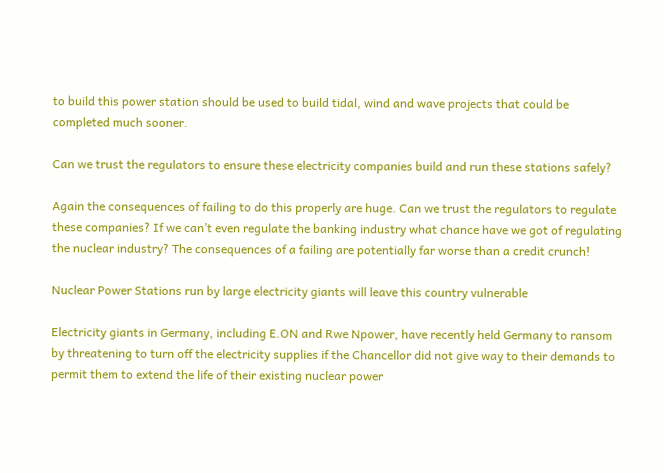to build this power station should be used to build tidal, wind and wave projects that could be completed much sooner.

Can we trust the regulators to ensure these electricity companies build and run these stations safely?

Again the consequences of failing to do this properly are huge. Can we trust the regulators to regulate these companies? If we can’t even regulate the banking industry what chance have we got of regulating the nuclear industry? The consequences of a failing are potentially far worse than a credit crunch!

Nuclear Power Stations run by large electricity giants will leave this country vulnerable

Electricity giants in Germany, including E.ON and Rwe Npower, have recently held Germany to ransom by threatening to turn off the electricity supplies if the Chancellor did not give way to their demands to permit them to extend the life of their existing nuclear power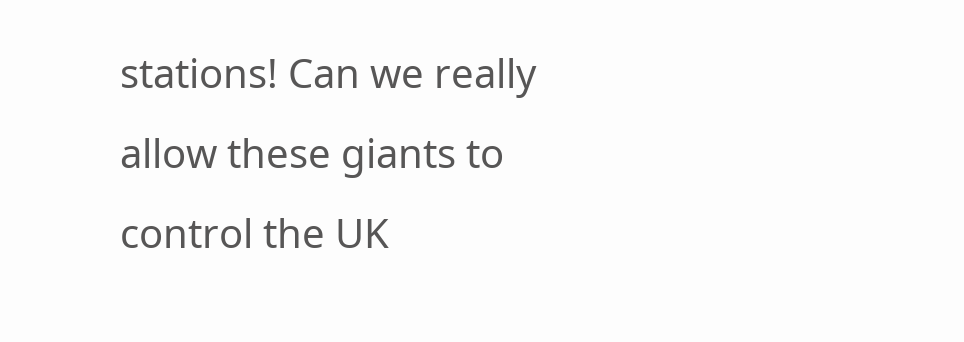stations! Can we really allow these giants to control the UK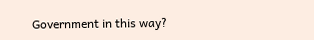Government in this way?